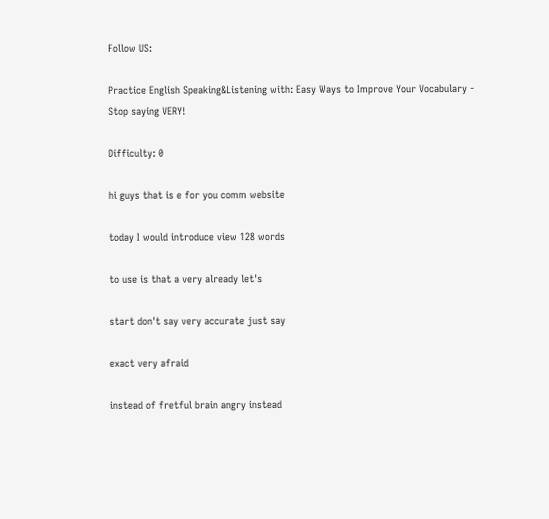Follow US:

Practice English Speaking&Listening with: Easy Ways to Improve Your Vocabulary - Stop saying VERY!

Difficulty: 0

hi guys that is e for you comm website

today I would introduce view 128 words

to use is that a very already let's

start don't say very accurate just say

exact very afraid

instead of fretful brain angry instead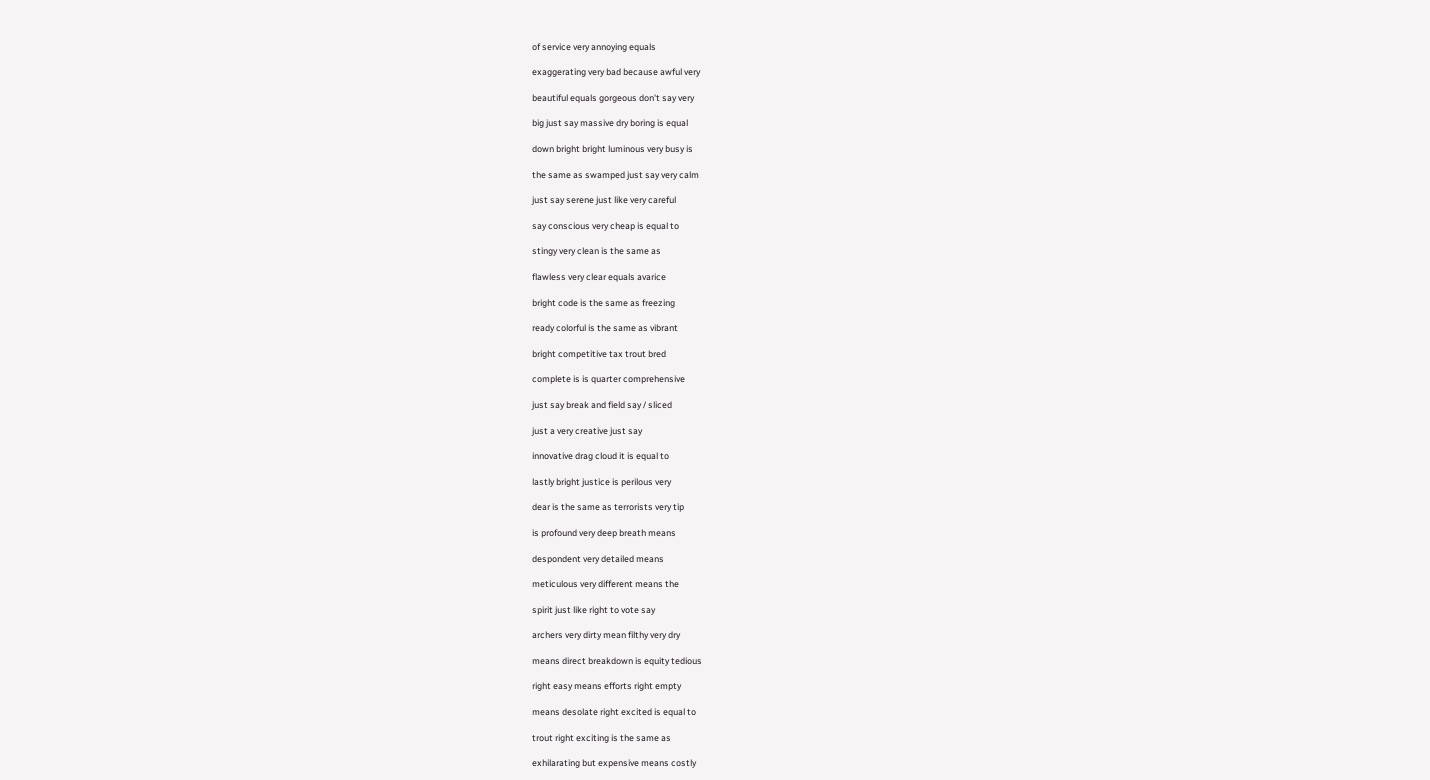of service very annoying equals

exaggerating very bad because awful very

beautiful equals gorgeous don't say very

big just say massive dry boring is equal

down bright bright luminous very busy is

the same as swamped just say very calm

just say serene just like very careful

say conscious very cheap is equal to

stingy very clean is the same as

flawless very clear equals avarice

bright code is the same as freezing

ready colorful is the same as vibrant

bright competitive tax trout bred

complete is is quarter comprehensive

just say break and field say / sliced

just a very creative just say

innovative drag cloud it is equal to

lastly bright justice is perilous very

dear is the same as terrorists very tip

is profound very deep breath means

despondent very detailed means

meticulous very different means the

spirit just like right to vote say

archers very dirty mean filthy very dry

means direct breakdown is equity tedious

right easy means efforts right empty

means desolate right excited is equal to

trout right exciting is the same as

exhilarating but expensive means costly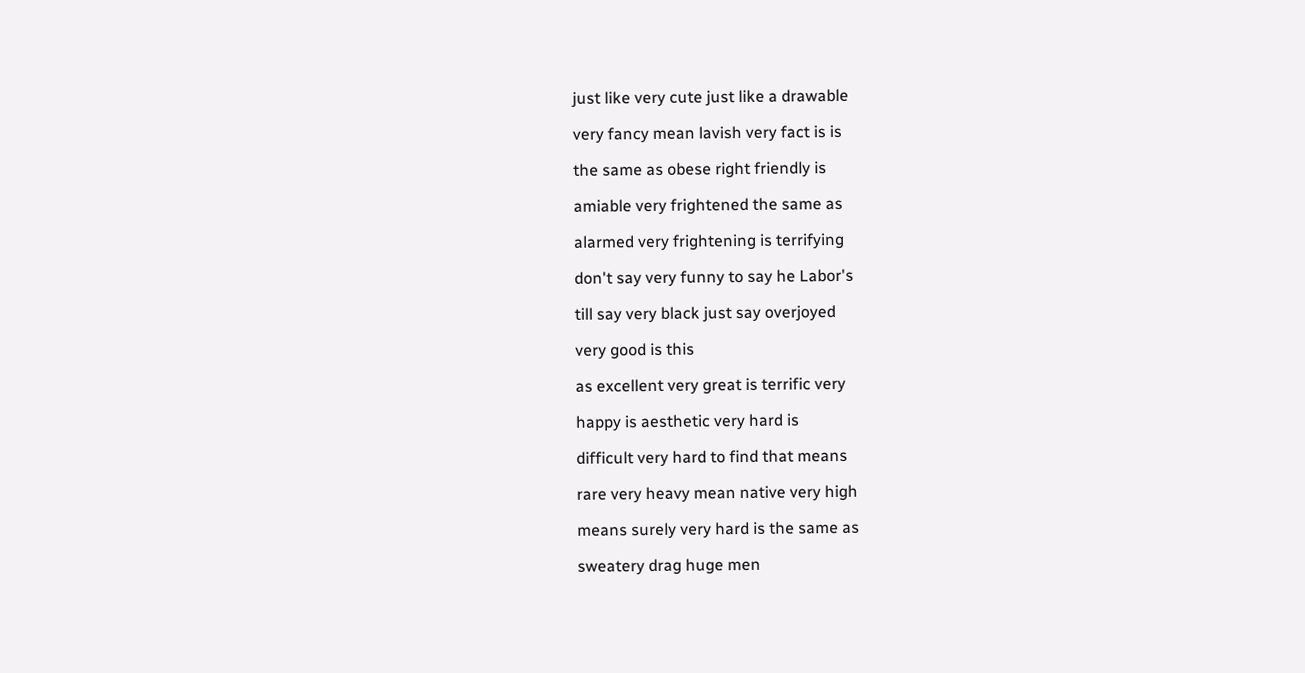just like very cute just like a drawable

very fancy mean lavish very fact is is

the same as obese right friendly is

amiable very frightened the same as

alarmed very frightening is terrifying

don't say very funny to say he Labor's

till say very black just say overjoyed

very good is this

as excellent very great is terrific very

happy is aesthetic very hard is

difficult very hard to find that means

rare very heavy mean native very high

means surely very hard is the same as

sweatery drag huge men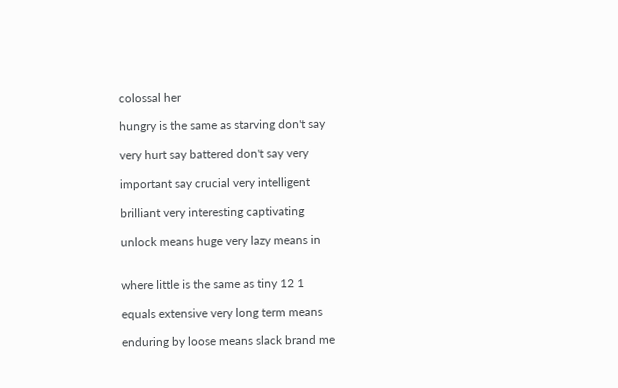colossal her

hungry is the same as starving don't say

very hurt say battered don't say very

important say crucial very intelligent

brilliant very interesting captivating

unlock means huge very lazy means in


where little is the same as tiny 12 1

equals extensive very long term means

enduring by loose means slack brand me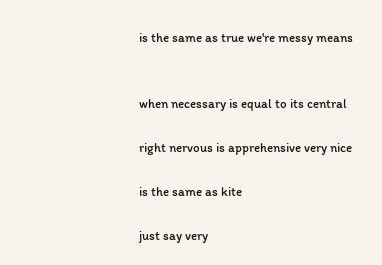is the same as true we're messy means


when necessary is equal to its central

right nervous is apprehensive very nice

is the same as kite

just say very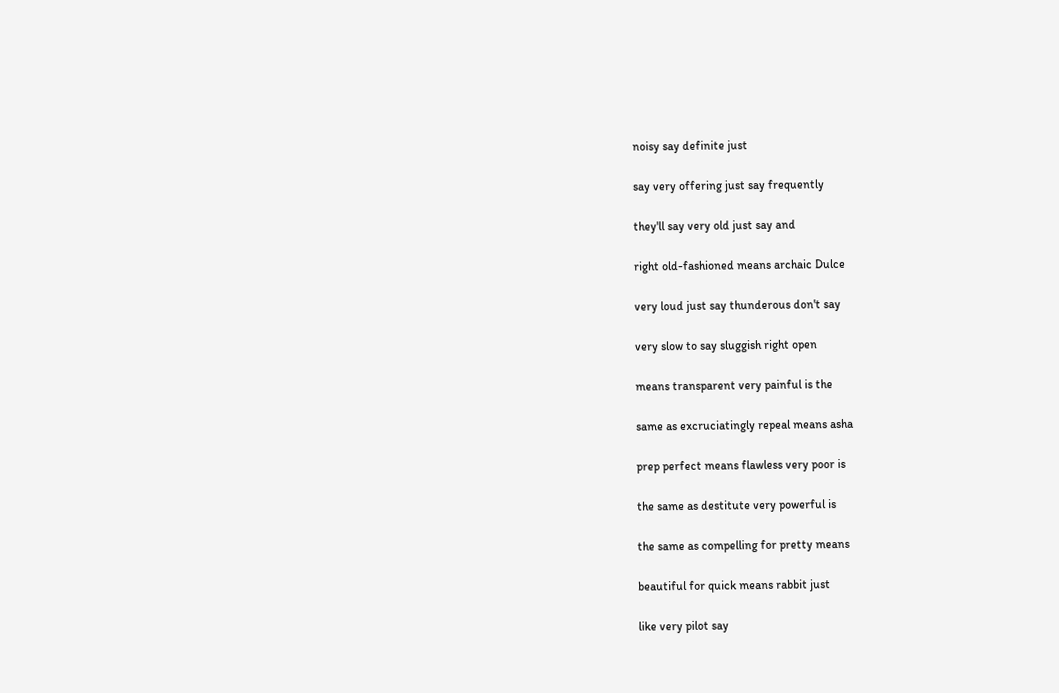noisy say definite just

say very offering just say frequently

they'll say very old just say and

right old-fashioned means archaic Dulce

very loud just say thunderous don't say

very slow to say sluggish right open

means transparent very painful is the

same as excruciatingly repeal means asha

prep perfect means flawless very poor is

the same as destitute very powerful is

the same as compelling for pretty means

beautiful for quick means rabbit just

like very pilot say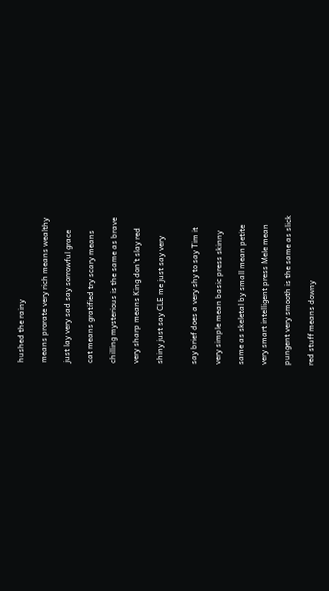hushed the rainy

means prorate very rich means wealthy

just lay very sad say sorrowful grace

cat means gratified try scary means

chilling mysterious is the same as brave

very sharp means King don't slay red

shiny just say CLE me just say very


say brief does a very shy to say Tim it

very simple mean basic press skinny

same as skeletal by small mean petite

very smart intelligent press Mele mean

pungent very smooth is the same as slick

red stuff means downy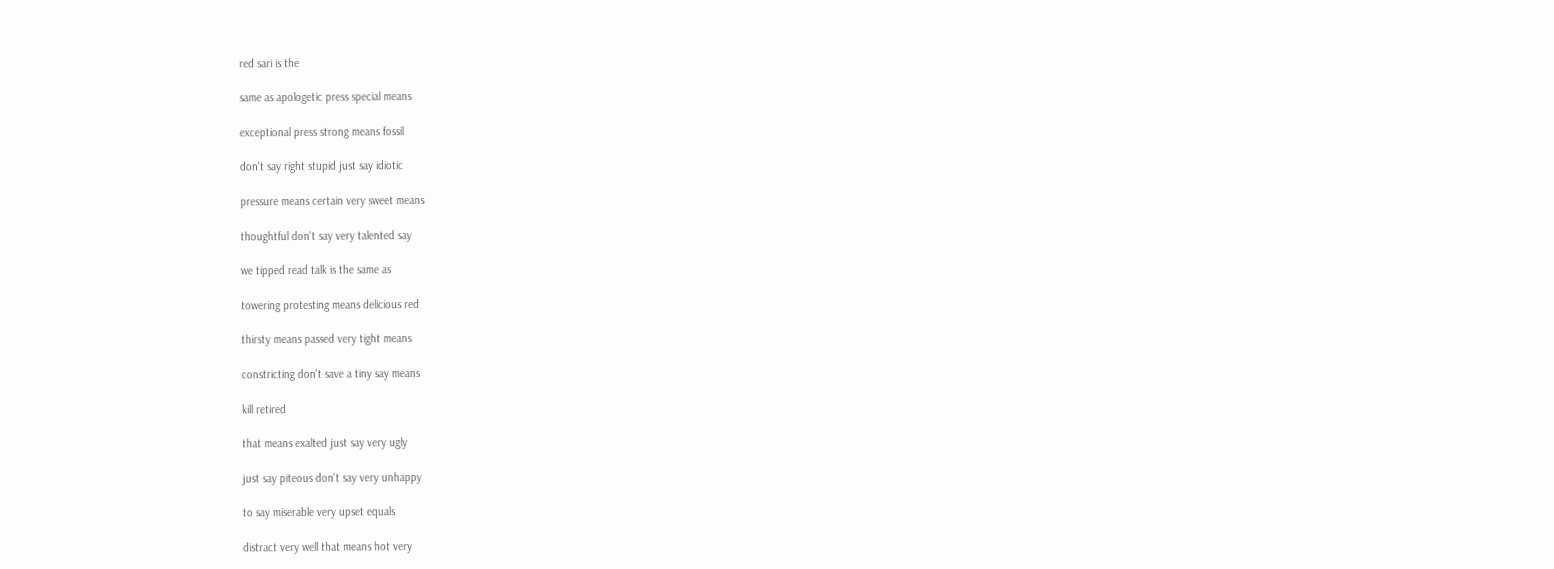red sari is the

same as apologetic press special means

exceptional press strong means fossil

don't say right stupid just say idiotic

pressure means certain very sweet means

thoughtful don't say very talented say

we tipped read talk is the same as

towering protesting means delicious red

thirsty means passed very tight means

constricting don't save a tiny say means

kill retired

that means exalted just say very ugly

just say piteous don't say very unhappy

to say miserable very upset equals

distract very well that means hot very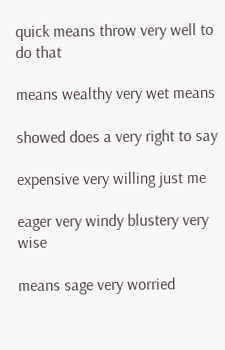quick means throw very well to do that

means wealthy very wet means

showed does a very right to say

expensive very willing just me

eager very windy blustery very wise

means sage very worried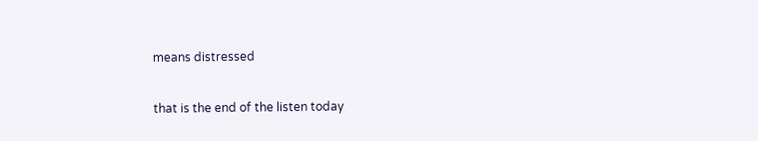means distressed

that is the end of the listen today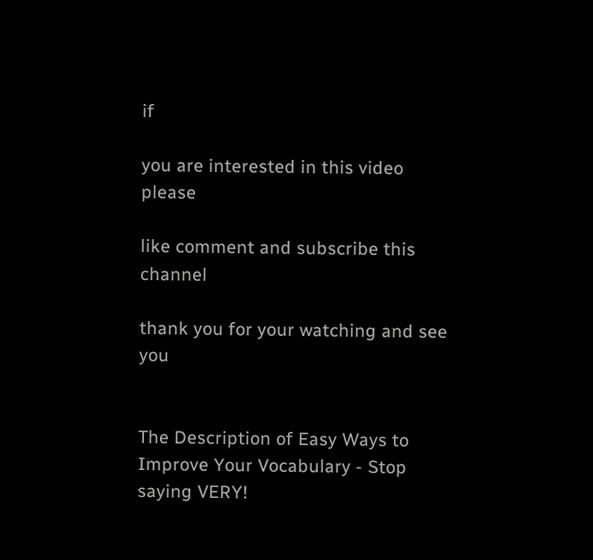if

you are interested in this video please

like comment and subscribe this channel

thank you for your watching and see you


The Description of Easy Ways to Improve Your Vocabulary - Stop saying VERY!